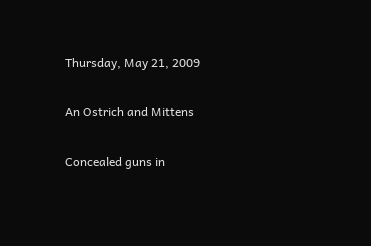Thursday, May 21, 2009

An Ostrich and Mittens

Concealed guns in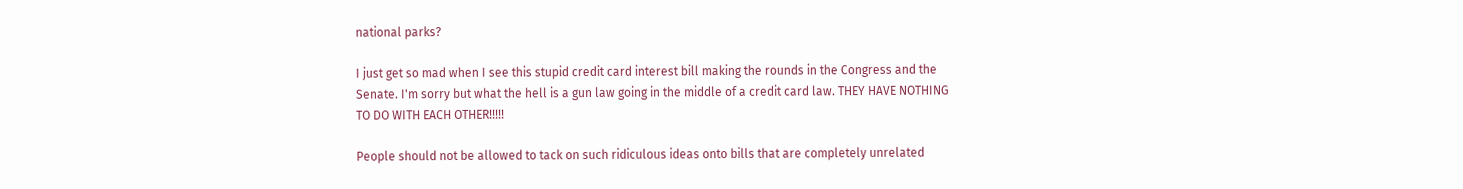national parks?

I just get so mad when I see this stupid credit card interest bill making the rounds in the Congress and the Senate. I'm sorry but what the hell is a gun law going in the middle of a credit card law. THEY HAVE NOTHING TO DO WITH EACH OTHER!!!!!

People should not be allowed to tack on such ridiculous ideas onto bills that are completely unrelated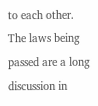to each other. The laws being passed are a long discussion in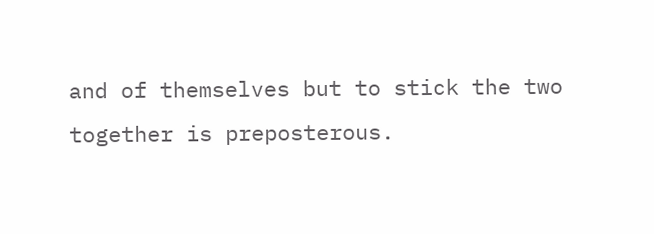and of themselves but to stick the two together is preposterous.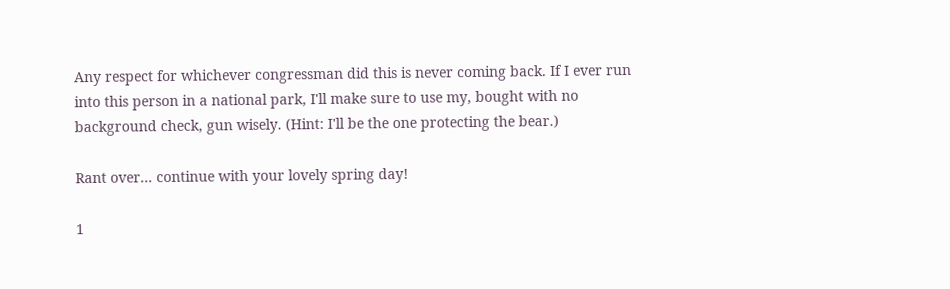Any respect for whichever congressman did this is never coming back. If I ever run into this person in a national park, I'll make sure to use my, bought with no background check, gun wisely. (Hint: I'll be the one protecting the bear.)

Rant over... continue with your lovely spring day!

1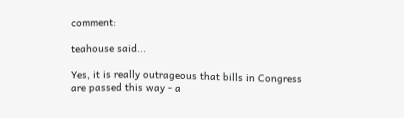comment:

teahouse said...

Yes, it is really outrageous that bills in Congress are passed this way - a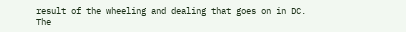result of the wheeling and dealing that goes on in DC. The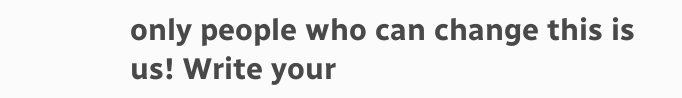only people who can change this is us! Write your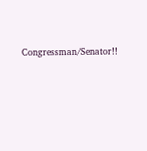Congressman/Senator!!